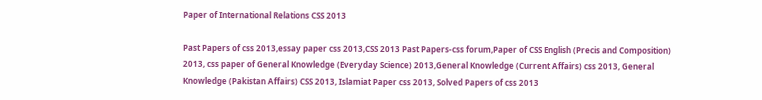Paper of International Relations CSS 2013

Past Papers of css 2013,essay paper css 2013,CSS 2013 Past Papers-css forum,Paper of CSS English (Precis and Composition) 2013, css paper of General Knowledge (Everyday Science) 2013,General Knowledge (Current Affairs) css 2013, General Knowledge (Pakistan Affairs) CSS 2013, Islamiat Paper css 2013, Solved Papers of css 2013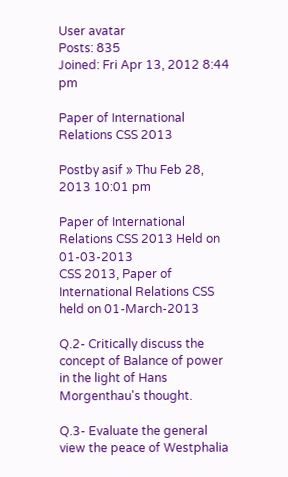User avatar
Posts: 835
Joined: Fri Apr 13, 2012 8:44 pm

Paper of International Relations CSS 2013

Postby asif » Thu Feb 28, 2013 10:01 pm

Paper of International Relations CSS 2013 Held on 01-03-2013
CSS 2013, Paper of International Relations CSS held on 01-March-2013

Q.2- Critically discuss the concept of Balance of power in the light of Hans Morgenthau's thought.

Q.3- Evaluate the general view the peace of Westphalia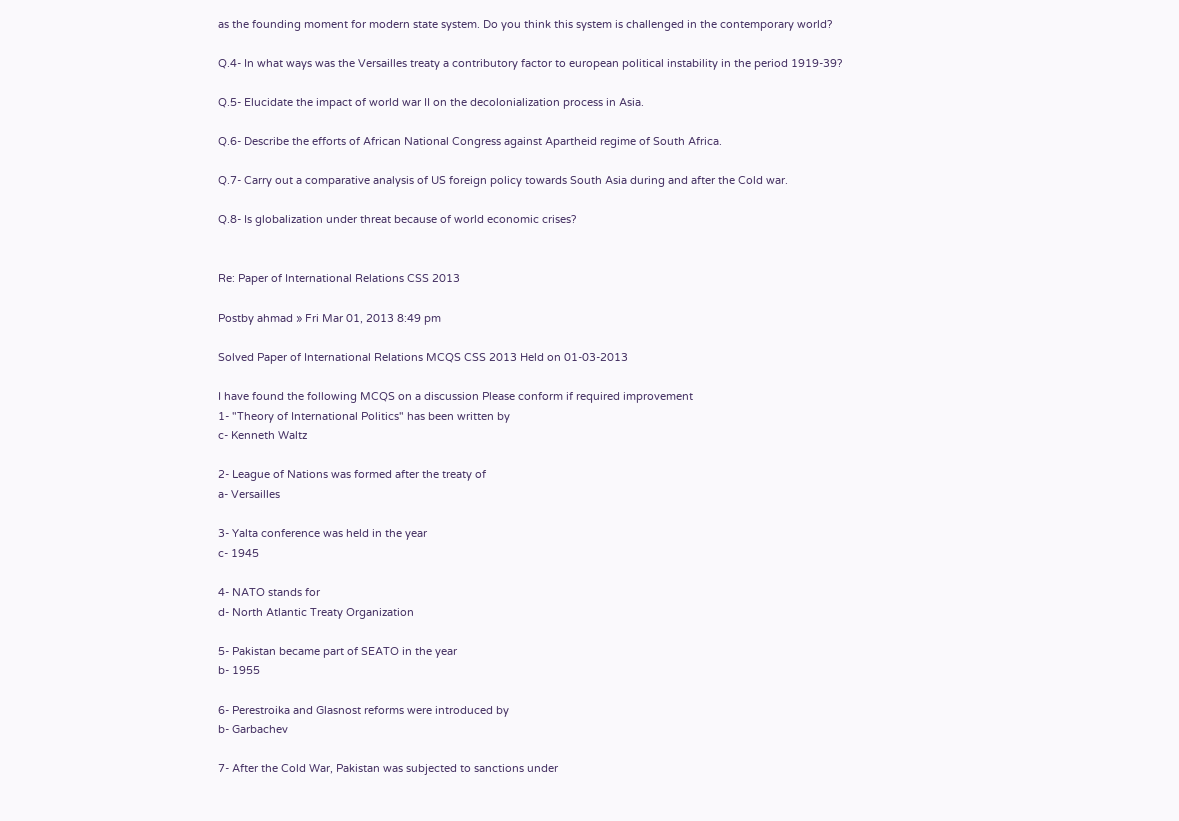as the founding moment for modern state system. Do you think this system is challenged in the contemporary world?

Q.4- In what ways was the Versailles treaty a contributory factor to european political instability in the period 1919-39?

Q.5- Elucidate the impact of world war II on the decolonialization process in Asia.

Q.6- Describe the efforts of African National Congress against Apartheid regime of South Africa.

Q.7- Carry out a comparative analysis of US foreign policy towards South Asia during and after the Cold war.

Q.8- Is globalization under threat because of world economic crises?


Re: Paper of International Relations CSS 2013

Postby ahmad » Fri Mar 01, 2013 8:49 pm

Solved Paper of International Relations MCQS CSS 2013 Held on 01-03-2013

I have found the following MCQS on a discussion Please conform if required improvement
1- "Theory of International Politics" has been written by
c- Kenneth Waltz

2- League of Nations was formed after the treaty of
a- Versailles

3- Yalta conference was held in the year
c- 1945

4- NATO stands for
d- North Atlantic Treaty Organization

5- Pakistan became part of SEATO in the year
b- 1955

6- Perestroika and Glasnost reforms were introduced by
b- Garbachev

7- After the Cold War, Pakistan was subjected to sanctions under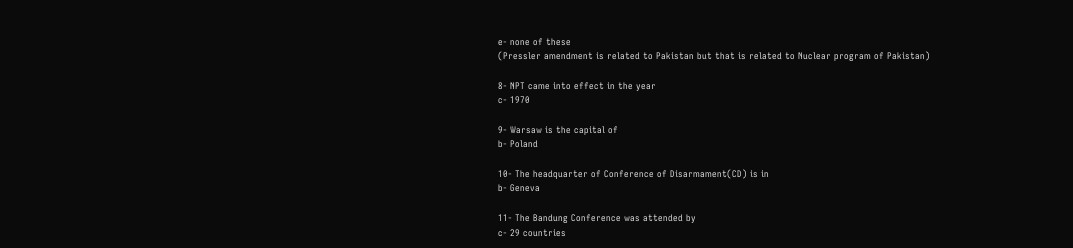e- none of these
(Pressler amendment is related to Pakistan but that is related to Nuclear program of Pakistan)

8- NPT came into effect in the year
c- 1970

9- Warsaw is the capital of
b- Poland

10- The headquarter of Conference of Disarmament(CD) is in
b- Geneva

11- The Bandung Conference was attended by
c- 29 countries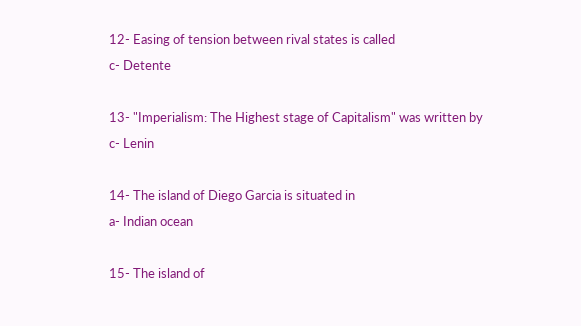12- Easing of tension between rival states is called
c- Detente

13- "Imperialism: The Highest stage of Capitalism" was written by
c- Lenin

14- The island of Diego Garcia is situated in
a- Indian ocean

15- The island of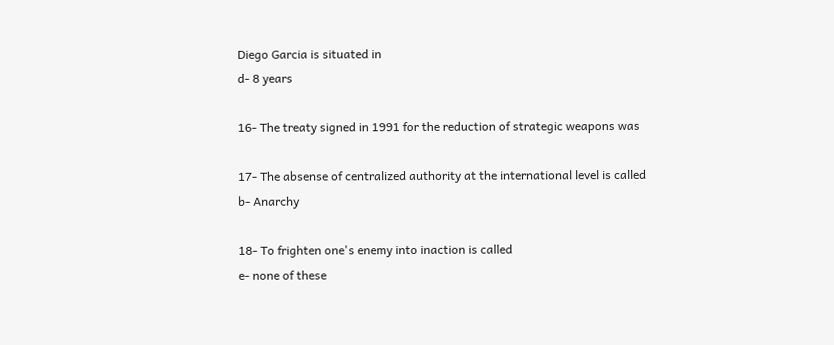Diego Garcia is situated in
d- 8 years

16- The treaty signed in 1991 for the reduction of strategic weapons was

17- The absense of centralized authority at the international level is called
b- Anarchy

18- To frighten one's enemy into inaction is called
e- none of these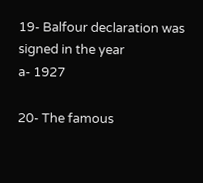19- Balfour declaration was signed in the year
a- 1927

20- The famous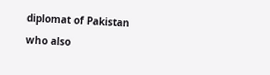diplomat of Pakistan who also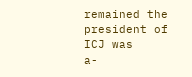remained the president of ICJ was
a-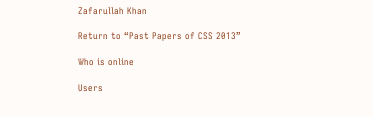Zafarullah Khan

Return to “Past Papers of CSS 2013”

Who is online

Users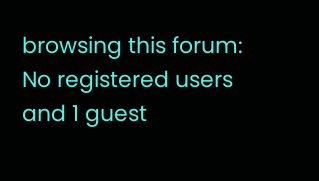browsing this forum: No registered users and 1 guest